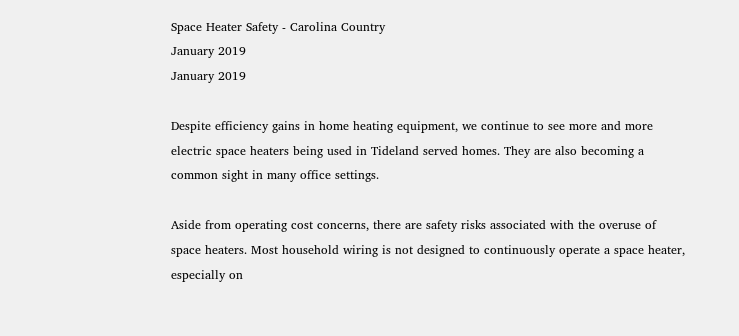Space Heater Safety - Carolina Country
January 2019
January 2019

Despite efficiency gains in home heating equipment, we continue to see more and more electric space heaters being used in Tideland served homes. They are also becoming a common sight in many office settings.

Aside from operating cost concerns, there are safety risks associated with the overuse of space heaters. Most household wiring is not designed to continuously operate a space heater, especially on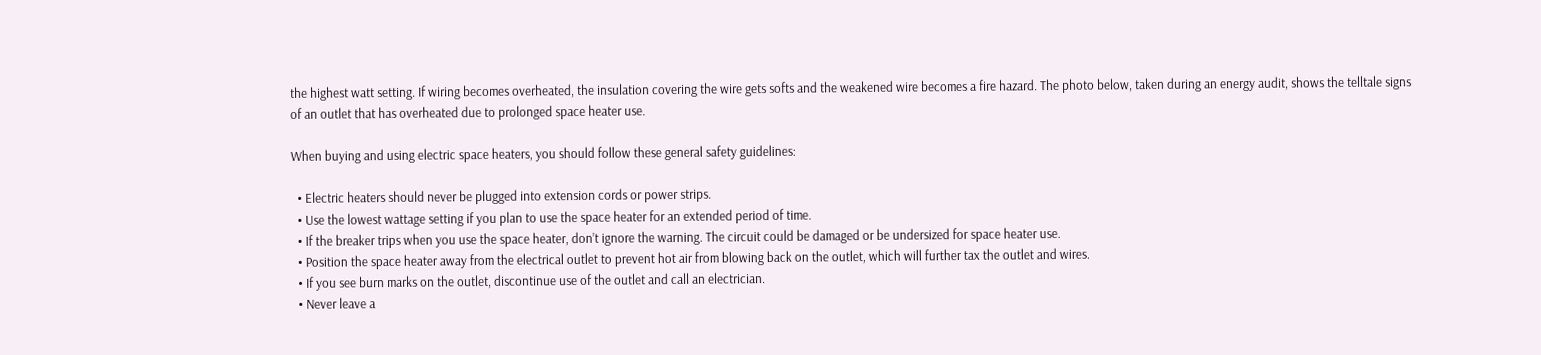the highest watt setting. If wiring becomes overheated, the insulation covering the wire gets softs and the weakened wire becomes a fire hazard. The photo below, taken during an energy audit, shows the telltale signs of an outlet that has overheated due to prolonged space heater use.

When buying and using electric space heaters, you should follow these general safety guidelines:

  • Electric heaters should never be plugged into extension cords or power strips.
  • Use the lowest wattage setting if you plan to use the space heater for an extended period of time.
  • If the breaker trips when you use the space heater, don’t ignore the warning. The circuit could be damaged or be undersized for space heater use.
  • Position the space heater away from the electrical outlet to prevent hot air from blowing back on the outlet, which will further tax the outlet and wires.
  • If you see burn marks on the outlet, discontinue use of the outlet and call an electrician.
  • Never leave a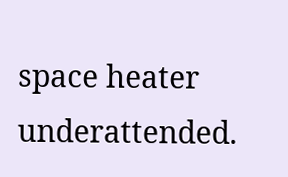space heater underattended.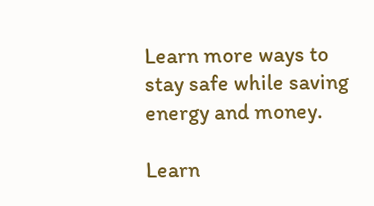Learn more ways to stay safe while saving energy and money.

Learn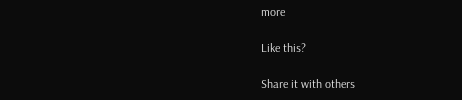more

Like this?

Share it with others